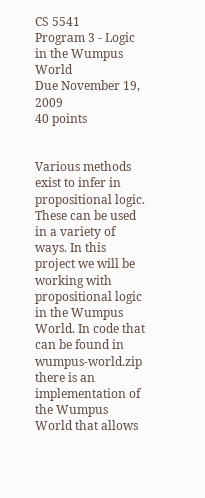CS 5541
Program 3 - Logic in the Wumpus World
Due November 19, 2009
40 points


Various methods exist to infer in propositional logic. These can be used in a variety of ways. In this project we will be working with propositional logic in the Wumpus World. In code that can be found in wumpus-world.zip there is an implementation of the Wumpus World that allows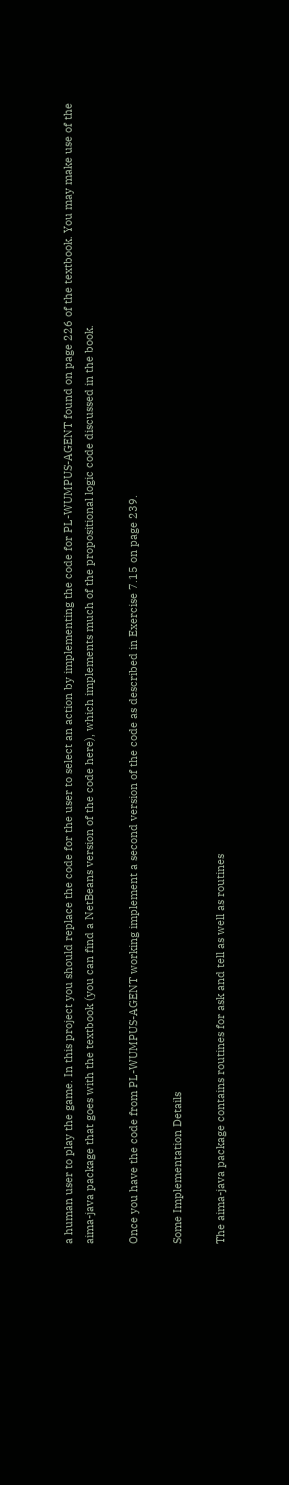a human user to play the game. In this project you should replace the code for the user to select an action by implementing the code for PL-WUMPUS-AGENT found on page 226 of the textbook. You may make use of the aima-java package that goes with the textbook (you can find a NetBeans version of the code here), which implements much of the propositional logic code discussed in the book.

Once you have the code from PL-WUMPUS-AGENT working implement a second version of the code as described in Exercise 7.15 on page 239.

Some Implementation Details

The aima-java package contains routines for ask and tell as well as routines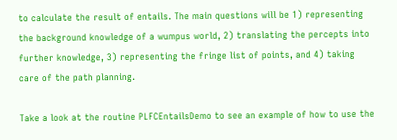to calculate the result of entails. The main questions will be 1) representing the background knowledge of a wumpus world, 2) translating the percepts into further knowledge, 3) representing the fringe list of points, and 4) taking care of the path planning.

Take a look at the routine PLFCEntailsDemo to see an example of how to use the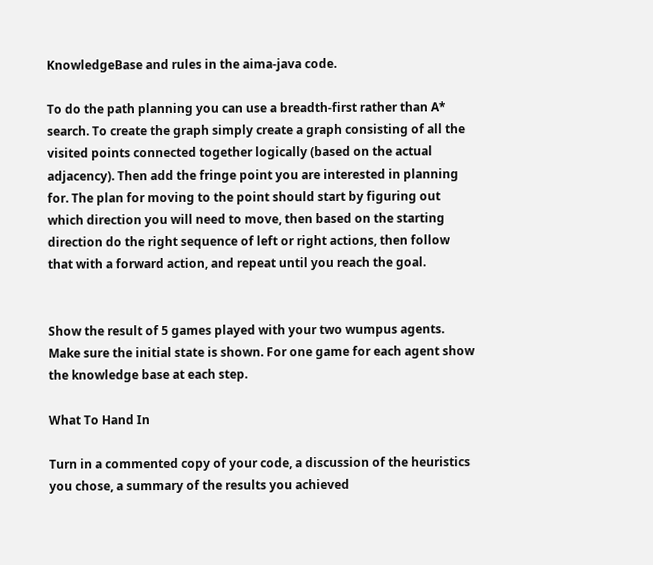KnowledgeBase and rules in the aima-java code.

To do the path planning you can use a breadth-first rather than A* search. To create the graph simply create a graph consisting of all the visited points connected together logically (based on the actual adjacency). Then add the fringe point you are interested in planning for. The plan for moving to the point should start by figuring out which direction you will need to move, then based on the starting direction do the right sequence of left or right actions, then follow that with a forward action, and repeat until you reach the goal.


Show the result of 5 games played with your two wumpus agents. Make sure the initial state is shown. For one game for each agent show the knowledge base at each step.

What To Hand In

Turn in a commented copy of your code, a discussion of the heuristics you chose, a summary of the results you achieved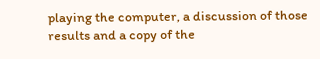playing the computer, a discussion of those results and a copy of the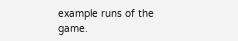example runs of the game.